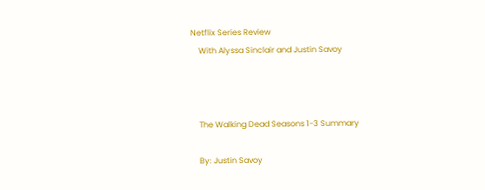Netflix Series Review
    With Alyssa Sinclair and Justin Savoy



    The Walking Dead Seasons 1-3 Summary

    By: Justin Savoy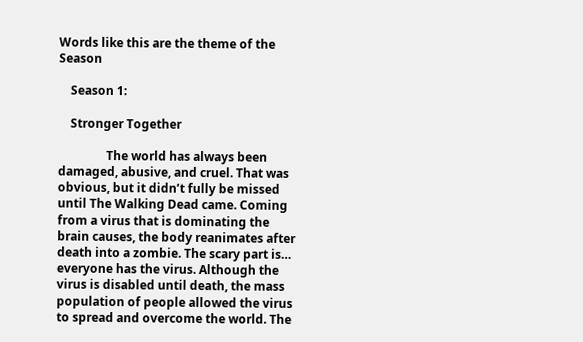Words like this are the theme of the Season

    Season 1:

    Stronger Together

                The world has always been damaged, abusive, and cruel. That was obvious, but it didn’t fully be missed until The Walking Dead came. Coming from a virus that is dominating the brain causes, the body reanimates after death into a zombie. The scary part is… everyone has the virus. Although the virus is disabled until death, the mass population of people allowed the virus to spread and overcome the world. The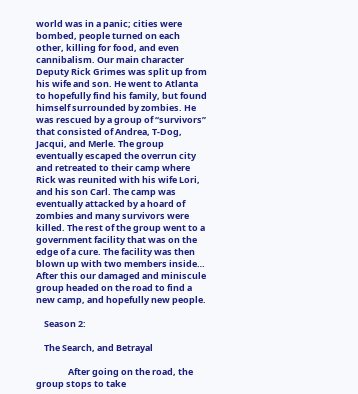world was in a panic; cities were bombed, people turned on each other, killing for food, and even cannibalism. Our main character Deputy Rick Grimes was split up from his wife and son. He went to Atlanta to hopefully find his family, but found himself surrounded by zombies. He was rescued by a group of “survivors” that consisted of Andrea, T-Dog, Jacqui, and Merle. The group eventually escaped the overrun city and retreated to their camp where Rick was reunited with his wife Lori, and his son Carl. The camp was eventually attacked by a hoard of zombies and many survivors were killed. The rest of the group went to a government facility that was on the edge of a cure. The facility was then blown up with two members inside… After this our damaged and miniscule group headed on the road to find a new camp, and hopefully new people.

    Season 2:

    The Search, and Betrayal

                After going on the road, the group stops to take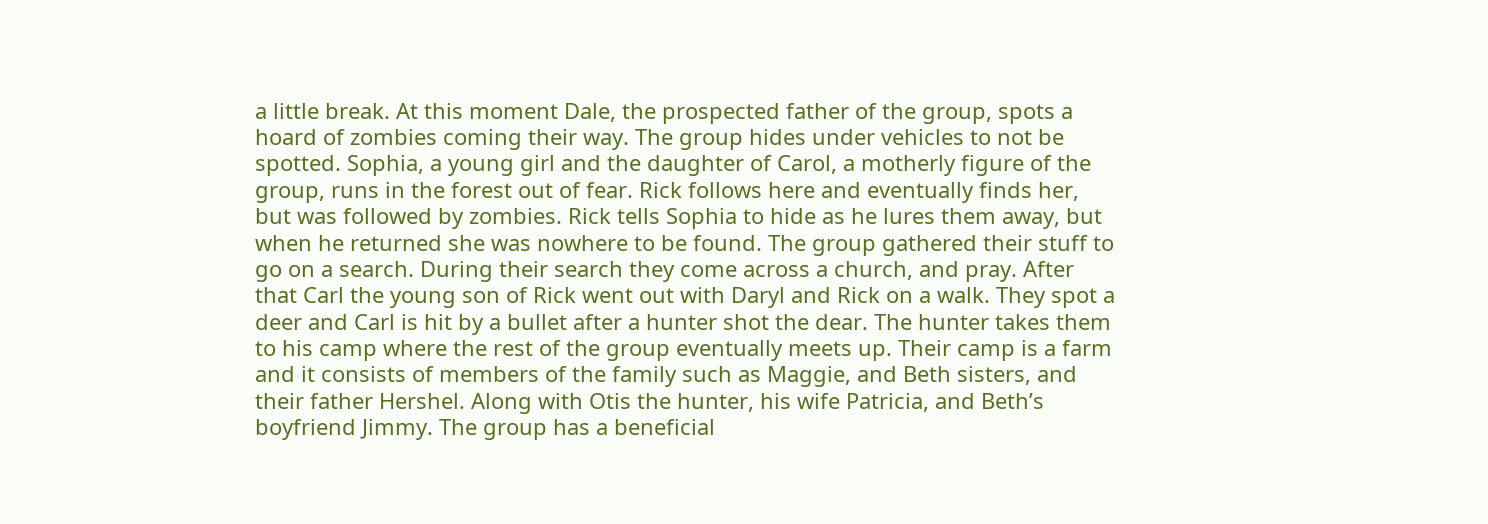a little break. At this moment Dale, the prospected father of the group, spots a hoard of zombies coming their way. The group hides under vehicles to not be spotted. Sophia, a young girl and the daughter of Carol, a motherly figure of the group, runs in the forest out of fear. Rick follows here and eventually finds her, but was followed by zombies. Rick tells Sophia to hide as he lures them away, but when he returned she was nowhere to be found. The group gathered their stuff to go on a search. During their search they come across a church, and pray. After that Carl the young son of Rick went out with Daryl and Rick on a walk. They spot a deer and Carl is hit by a bullet after a hunter shot the dear. The hunter takes them to his camp where the rest of the group eventually meets up. Their camp is a farm and it consists of members of the family such as Maggie, and Beth sisters, and their father Hershel. Along with Otis the hunter, his wife Patricia, and Beth’s boyfriend Jimmy. The group has a beneficial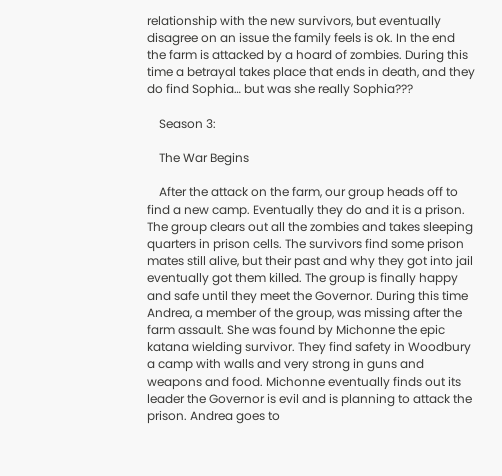relationship with the new survivors, but eventually disagree on an issue the family feels is ok. In the end the farm is attacked by a hoard of zombies. During this time a betrayal takes place that ends in death, and they do find Sophia… but was she really Sophia???

    Season 3:

    The War Begins

    After the attack on the farm, our group heads off to find a new camp. Eventually they do and it is a prison. The group clears out all the zombies and takes sleeping quarters in prison cells. The survivors find some prison mates still alive, but their past and why they got into jail eventually got them killed. The group is finally happy and safe until they meet the Governor. During this time Andrea, a member of the group, was missing after the farm assault. She was found by Michonne the epic katana wielding survivor. They find safety in Woodbury a camp with walls and very strong in guns and weapons and food. Michonne eventually finds out its leader the Governor is evil and is planning to attack the prison. Andrea goes to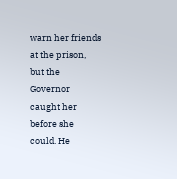warn her friends at the prison, but the Governor caught her before she could. He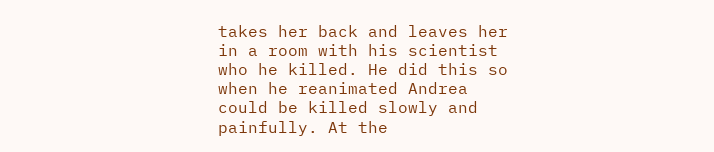takes her back and leaves her in a room with his scientist who he killed. He did this so when he reanimated Andrea could be killed slowly and painfully. At the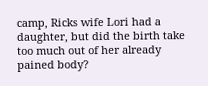camp, Ricks wife Lori had a daughter, but did the birth take too much out of her already pained body?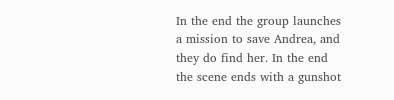In the end the group launches a mission to save Andrea, and they do find her. In the end the scene ends with a gunshot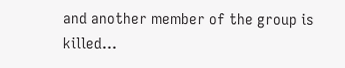and another member of the group is killed…